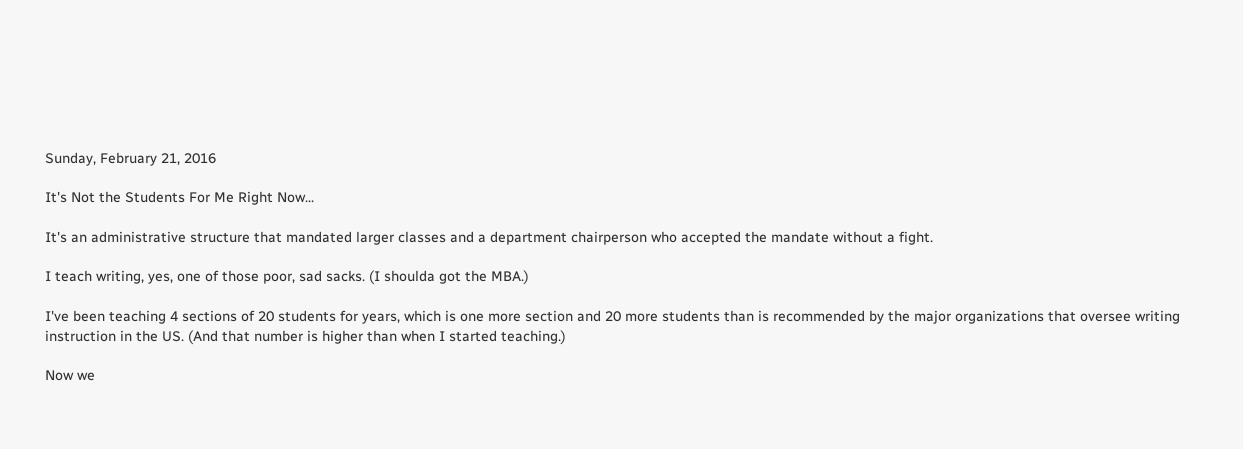Sunday, February 21, 2016

It's Not the Students For Me Right Now...

It's an administrative structure that mandated larger classes and a department chairperson who accepted the mandate without a fight.

I teach writing, yes, one of those poor, sad sacks. (I shoulda got the MBA.)

I've been teaching 4 sections of 20 students for years, which is one more section and 20 more students than is recommended by the major organizations that oversee writing instruction in the US. (And that number is higher than when I started teaching.)

Now we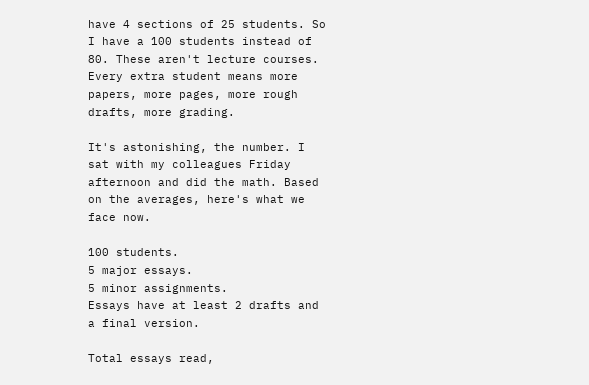have 4 sections of 25 students. So I have a 100 students instead of 80. These aren't lecture courses. Every extra student means more papers, more pages, more rough drafts, more grading.

It's astonishing, the number. I sat with my colleagues Friday afternoon and did the math. Based on the averages, here's what we face now.

100 students.
5 major essays.
5 minor assignments.
Essays have at least 2 drafts and a final version.

Total essays read,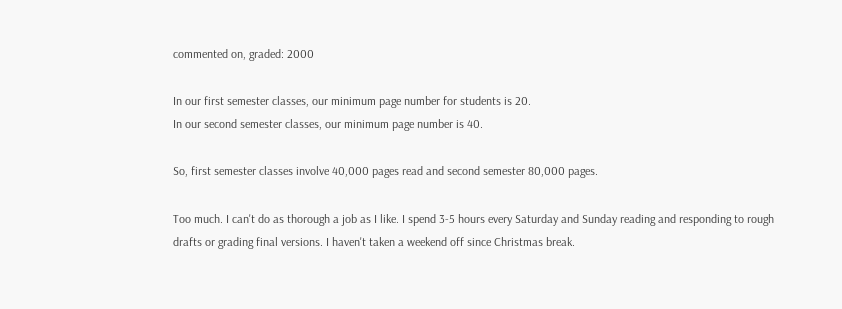commented on, graded: 2000

In our first semester classes, our minimum page number for students is 20.
In our second semester classes, our minimum page number is 40.

So, first semester classes involve 40,000 pages read and second semester 80,000 pages.

Too much. I can't do as thorough a job as I like. I spend 3-5 hours every Saturday and Sunday reading and responding to rough drafts or grading final versions. I haven't taken a weekend off since Christmas break.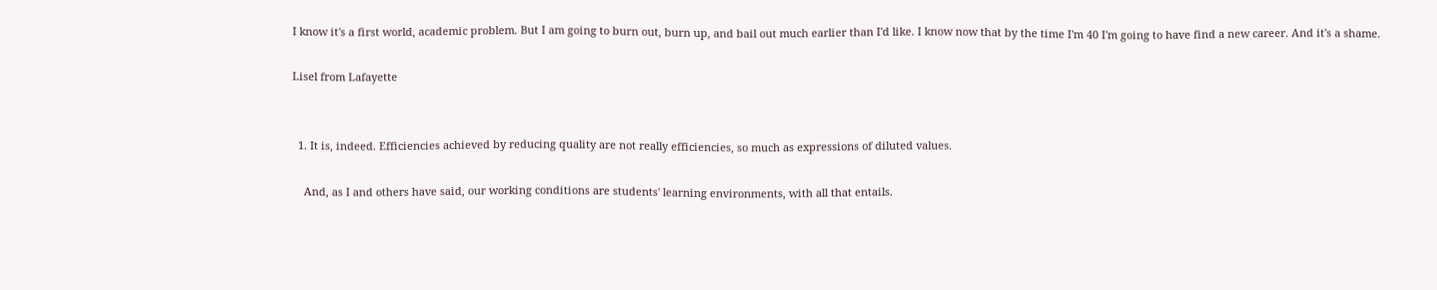I know it's a first world, academic problem. But I am going to burn out, burn up, and bail out much earlier than I'd like. I know now that by the time I'm 40 I'm going to have find a new career. And it's a shame.

Lisel from Lafayette


  1. It is, indeed. Efficiencies achieved by reducing quality are not really efficiencies, so much as expressions of diluted values.

    And, as I and others have said, our working conditions are students' learning environments, with all that entails.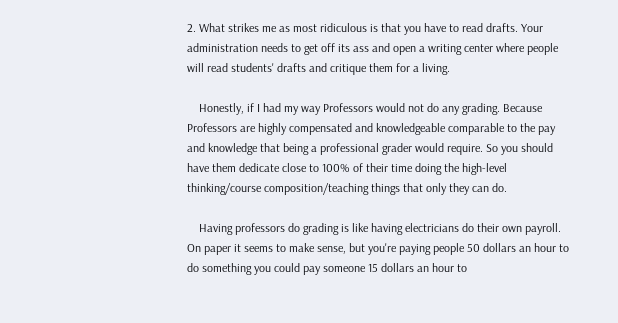2. What strikes me as most ridiculous is that you have to read drafts. Your administration needs to get off its ass and open a writing center where people will read students' drafts and critique them for a living.

    Honestly, if I had my way Professors would not do any grading. Because Professors are highly compensated and knowledgeable comparable to the pay and knowledge that being a professional grader would require. So you should have them dedicate close to 100% of their time doing the high-level thinking/course composition/teaching things that only they can do.

    Having professors do grading is like having electricians do their own payroll. On paper it seems to make sense, but you're paying people 50 dollars an hour to do something you could pay someone 15 dollars an hour to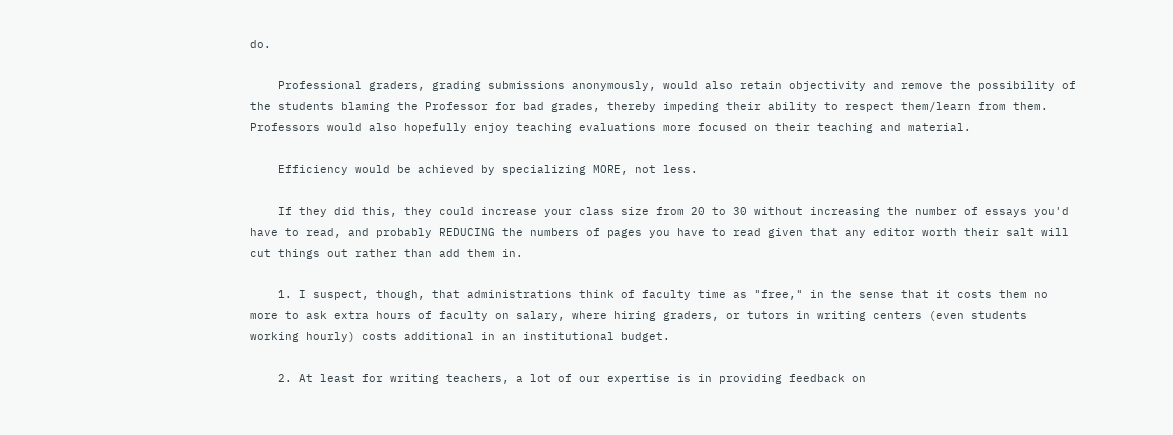do.

    Professional graders, grading submissions anonymously, would also retain objectivity and remove the possibility of the students blaming the Professor for bad grades, thereby impeding their ability to respect them/learn from them. Professors would also hopefully enjoy teaching evaluations more focused on their teaching and material.

    Efficiency would be achieved by specializing MORE, not less.

    If they did this, they could increase your class size from 20 to 30 without increasing the number of essays you'd have to read, and probably REDUCING the numbers of pages you have to read given that any editor worth their salt will cut things out rather than add them in.

    1. I suspect, though, that administrations think of faculty time as "free," in the sense that it costs them no more to ask extra hours of faculty on salary, where hiring graders, or tutors in writing centers (even students working hourly) costs additional in an institutional budget.

    2. At least for writing teachers, a lot of our expertise is in providing feedback on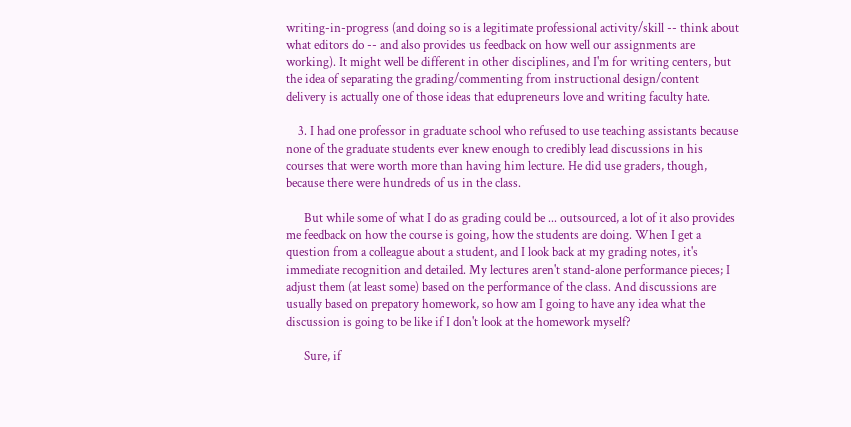writing-in-progress (and doing so is a legitimate professional activity/skill -- think about what editors do -- and also provides us feedback on how well our assignments are working). It might well be different in other disciplines, and I'm for writing centers, but the idea of separating the grading/commenting from instructional design/content delivery is actually one of those ideas that edupreneurs love and writing faculty hate.

    3. I had one professor in graduate school who refused to use teaching assistants because none of the graduate students ever knew enough to credibly lead discussions in his courses that were worth more than having him lecture. He did use graders, though, because there were hundreds of us in the class.

      But while some of what I do as grading could be ... outsourced, a lot of it also provides me feedback on how the course is going, how the students are doing. When I get a question from a colleague about a student, and I look back at my grading notes, it's immediate recognition and detailed. My lectures aren't stand-alone performance pieces; I adjust them (at least some) based on the performance of the class. And discussions are usually based on prepatory homework, so how am I going to have any idea what the discussion is going to be like if I don't look at the homework myself?

      Sure, if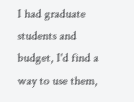I had graduate students and budget, I'd find a way to use them,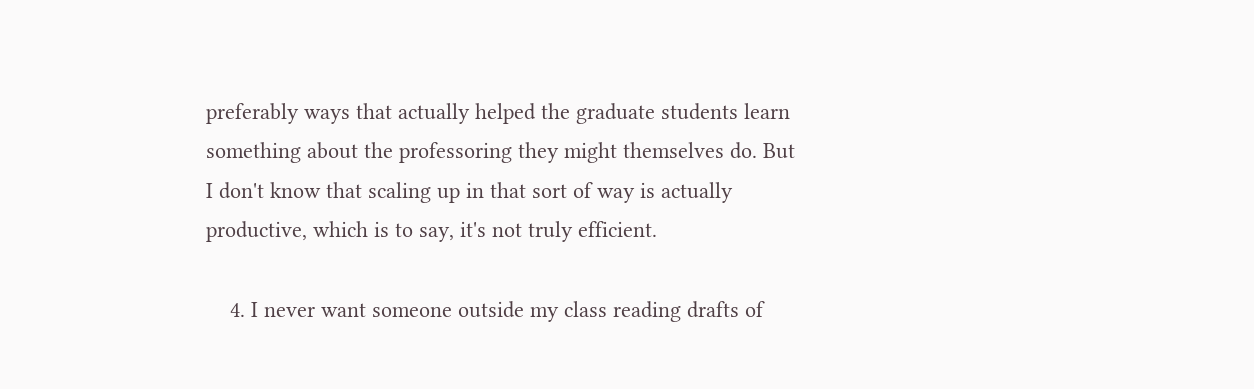preferably ways that actually helped the graduate students learn something about the professoring they might themselves do. But I don't know that scaling up in that sort of way is actually productive, which is to say, it's not truly efficient.

    4. I never want someone outside my class reading drafts of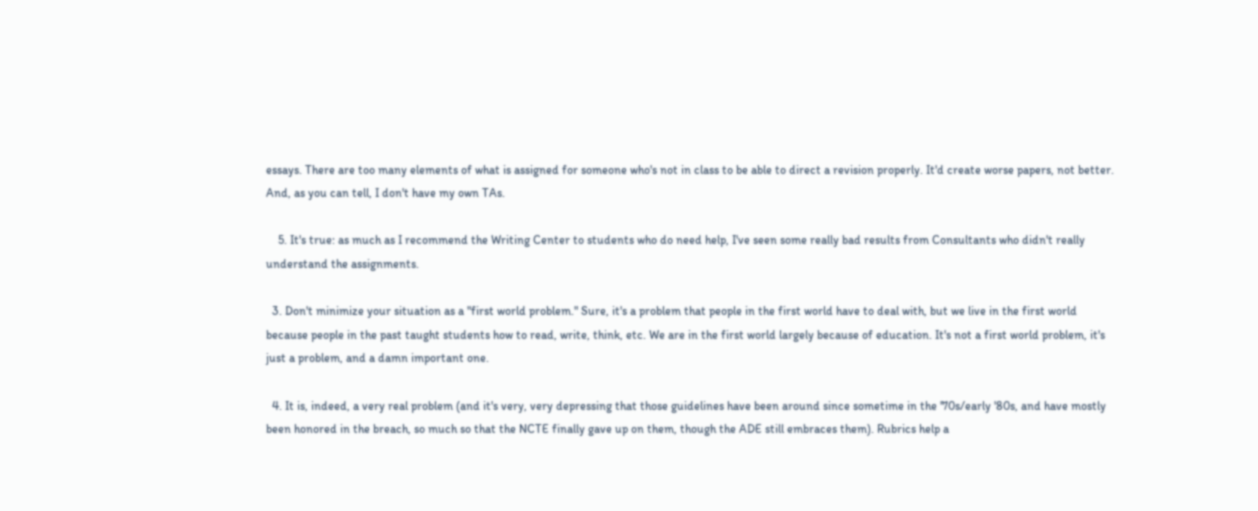essays. There are too many elements of what is assigned for someone who's not in class to be able to direct a revision properly. It'd create worse papers, not better. And, as you can tell, I don't have my own TAs.

    5. It's true: as much as I recommend the Writing Center to students who do need help, I've seen some really bad results from Consultants who didn't really understand the assignments.

  3. Don't minimize your situation as a "first world problem." Sure, it's a problem that people in the first world have to deal with, but we live in the first world because people in the past taught students how to read, write, think, etc. We are in the first world largely because of education. It's not a first world problem, it's just a problem, and a damn important one.

  4. It is, indeed, a very real problem (and it's very, very depressing that those guidelines have been around since sometime in the '70s/early '80s, and have mostly been honored in the breach, so much so that the NCTE finally gave up on them, though the ADE still embraces them). Rubrics help a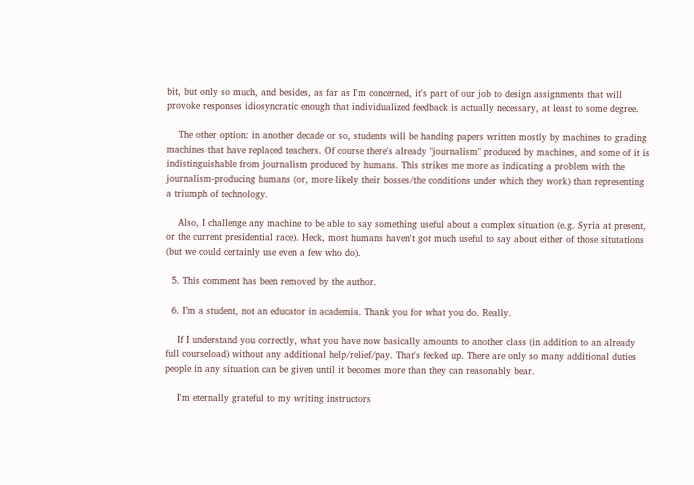bit, but only so much, and besides, as far as I'm concerned, it's part of our job to design assignments that will provoke responses idiosyncratic enough that individualized feedback is actually necessary, at least to some degree.

    The other option: in another decade or so, students will be handing papers written mostly by machines to grading machines that have replaced teachers. Of course there's already "journalism" produced by machines, and some of it is indistinguishable from journalism produced by humans. This strikes me more as indicating a problem with the journalism-producing humans (or, more likely their bosses/the conditions under which they work) than representing a triumph of technology.

    Also, I challenge any machine to be able to say something useful about a complex situation (e.g. Syria at present, or the current presidential race). Heck, most humans haven't got much useful to say about either of those situtations (but we could certainly use even a few who do).

  5. This comment has been removed by the author.

  6. I’m a student, not an educator in academia. Thank you for what you do. Really.

    If I understand you correctly, what you have now basically amounts to another class (in addition to an already full courseload) without any additional help/relief/pay. That's fecked up. There are only so many additional duties people in any situation can be given until it becomes more than they can reasonably bear.

    I'm eternally grateful to my writing instructors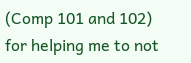(Comp 101 and 102) for helping me to not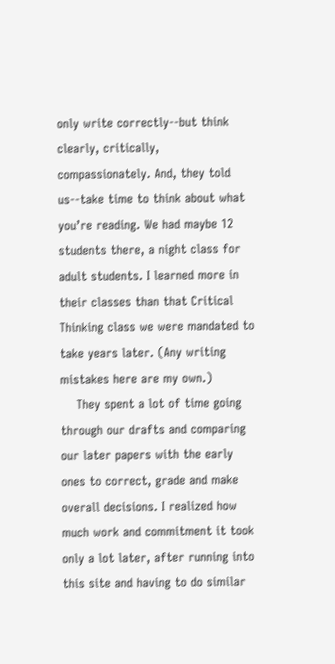only write correctly--but think clearly, critically, compassionately. And, they told us--take time to think about what you’re reading. We had maybe 12 students there, a night class for adult students. I learned more in their classes than that Critical Thinking class we were mandated to take years later. (Any writing mistakes here are my own.)
    They spent a lot of time going through our drafts and comparing our later papers with the early ones to correct, grade and make overall decisions. I realized how much work and commitment it took only a lot later, after running into this site and having to do similar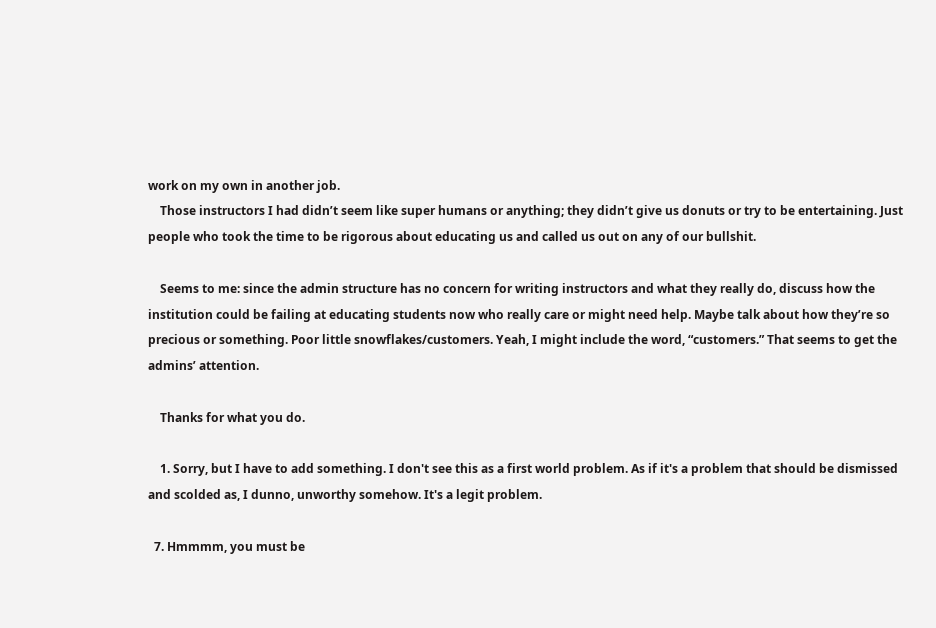work on my own in another job.
    Those instructors I had didn’t seem like super humans or anything; they didn’t give us donuts or try to be entertaining. Just people who took the time to be rigorous about educating us and called us out on any of our bullshit.

    Seems to me: since the admin structure has no concern for writing instructors and what they really do, discuss how the institution could be failing at educating students now who really care or might need help. Maybe talk about how they’re so precious or something. Poor little snowflakes/customers. Yeah, I might include the word, “customers.” That seems to get the admins’ attention.

    Thanks for what you do.

    1. Sorry, but I have to add something. I don't see this as a first world problem. As if it's a problem that should be dismissed and scolded as, I dunno, unworthy somehow. It's a legit problem.

  7. Hmmmm, you must be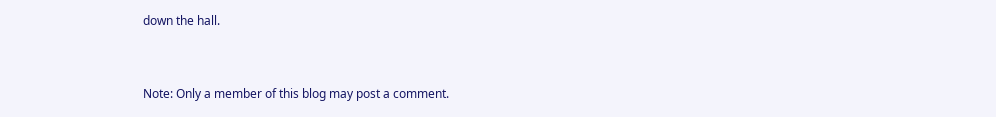down the hall.


Note: Only a member of this blog may post a comment.